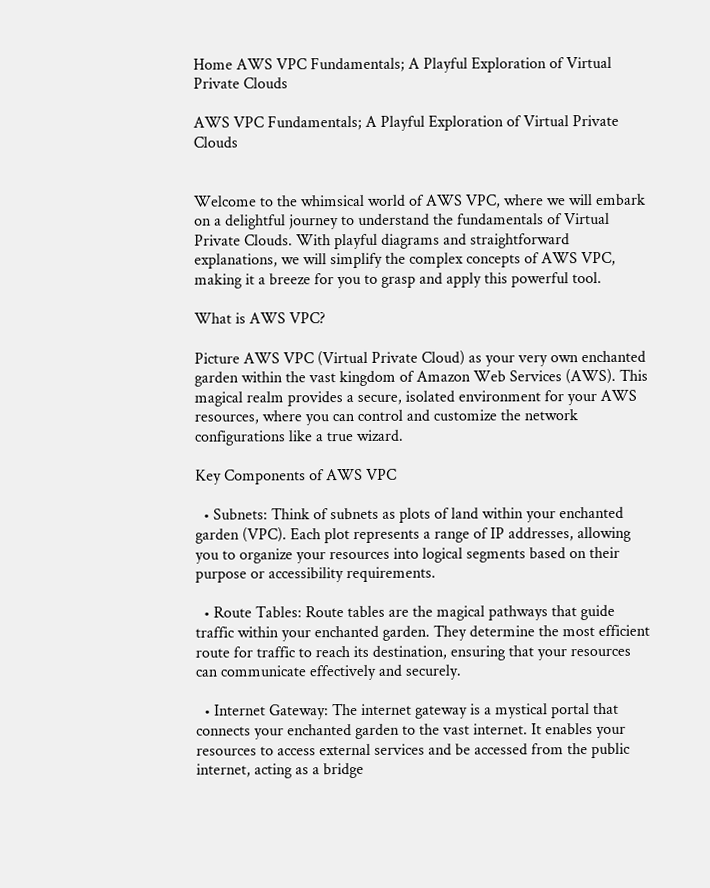Home AWS VPC Fundamentals; A Playful Exploration of Virtual Private Clouds

AWS VPC Fundamentals; A Playful Exploration of Virtual Private Clouds


Welcome to the whimsical world of AWS VPC, where we will embark on a delightful journey to understand the fundamentals of Virtual Private Clouds. With playful diagrams and straightforward explanations, we will simplify the complex concepts of AWS VPC, making it a breeze for you to grasp and apply this powerful tool.

What is AWS VPC?

Picture AWS VPC (Virtual Private Cloud) as your very own enchanted garden within the vast kingdom of Amazon Web Services (AWS). This magical realm provides a secure, isolated environment for your AWS resources, where you can control and customize the network configurations like a true wizard.

Key Components of AWS VPC

  • Subnets: Think of subnets as plots of land within your enchanted garden (VPC). Each plot represents a range of IP addresses, allowing you to organize your resources into logical segments based on their purpose or accessibility requirements.

  • Route Tables: Route tables are the magical pathways that guide traffic within your enchanted garden. They determine the most efficient route for traffic to reach its destination, ensuring that your resources can communicate effectively and securely.

  • Internet Gateway: The internet gateway is a mystical portal that connects your enchanted garden to the vast internet. It enables your resources to access external services and be accessed from the public internet, acting as a bridge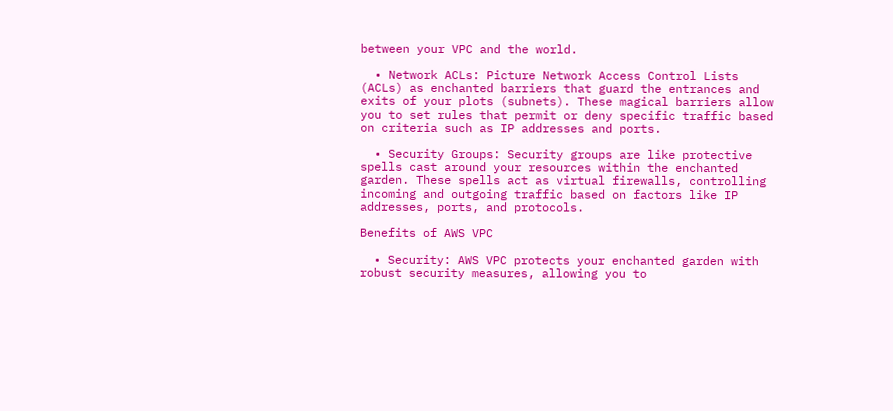between your VPC and the world.

  • Network ACLs: Picture Network Access Control Lists (ACLs) as enchanted barriers that guard the entrances and exits of your plots (subnets). These magical barriers allow you to set rules that permit or deny specific traffic based on criteria such as IP addresses and ports.

  • Security Groups: Security groups are like protective spells cast around your resources within the enchanted garden. These spells act as virtual firewalls, controlling incoming and outgoing traffic based on factors like IP addresses, ports, and protocols.

Benefits of AWS VPC

  • Security: AWS VPC protects your enchanted garden with robust security measures, allowing you to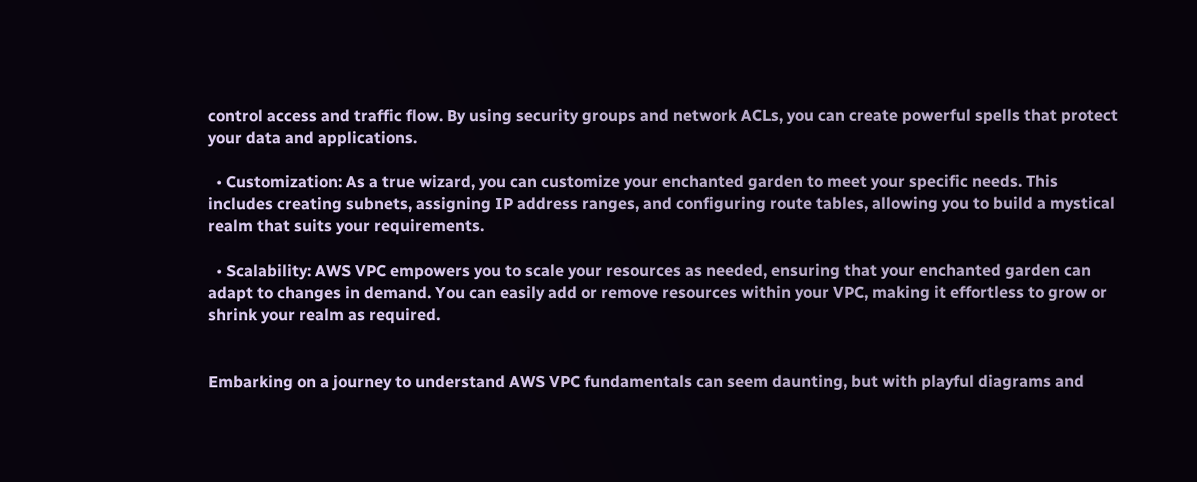control access and traffic flow. By using security groups and network ACLs, you can create powerful spells that protect your data and applications.

  • Customization: As a true wizard, you can customize your enchanted garden to meet your specific needs. This includes creating subnets, assigning IP address ranges, and configuring route tables, allowing you to build a mystical realm that suits your requirements.

  • Scalability: AWS VPC empowers you to scale your resources as needed, ensuring that your enchanted garden can adapt to changes in demand. You can easily add or remove resources within your VPC, making it effortless to grow or shrink your realm as required.


Embarking on a journey to understand AWS VPC fundamentals can seem daunting, but with playful diagrams and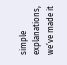simple explanations, we’ve made it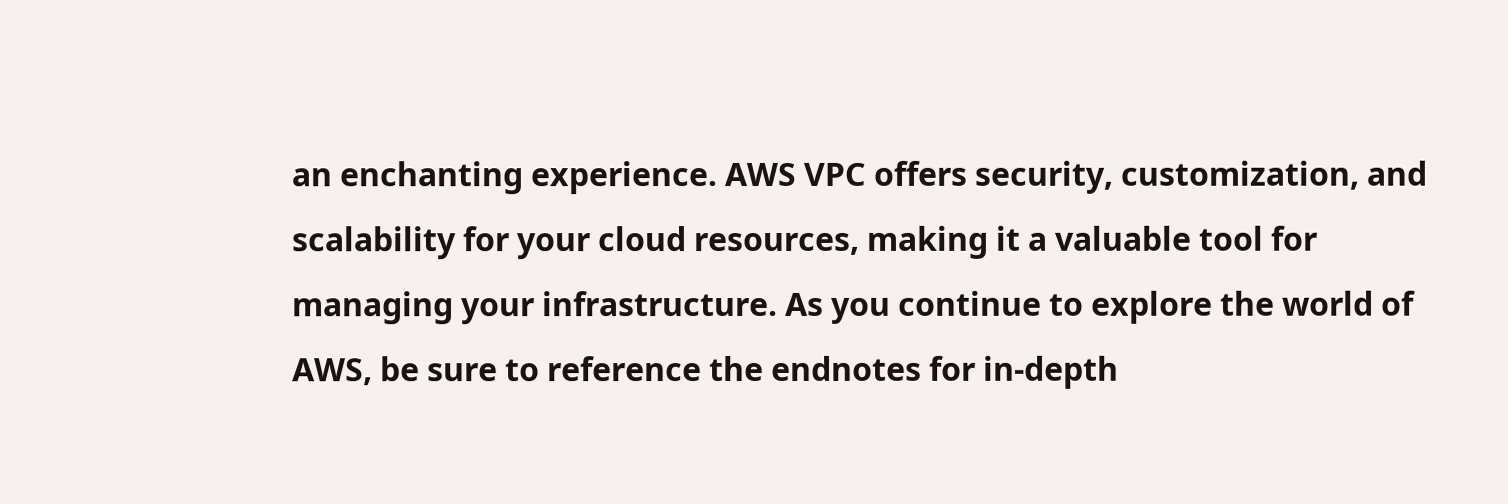an enchanting experience. AWS VPC offers security, customization, and scalability for your cloud resources, making it a valuable tool for managing your infrastructure. As you continue to explore the world of AWS, be sure to reference the endnotes for in-depth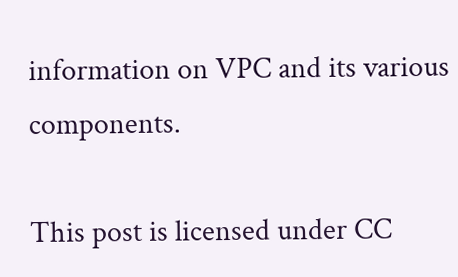information on VPC and its various components.

This post is licensed under CC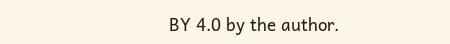BY 4.0 by the author.